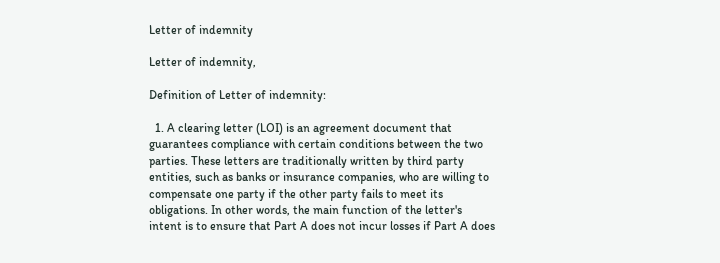Letter of indemnity

Letter of indemnity,

Definition of Letter of indemnity:

  1. A clearing letter (LOI) is an agreement document that guarantees compliance with certain conditions between the two parties. These letters are traditionally written by third party entities, such as banks or insurance companies, who are willing to compensate one party if the other party fails to meet its obligations. In other words, the main function of the letter's intent is to ensure that Part A does not incur losses if Part A does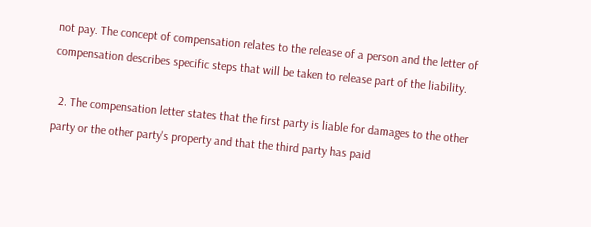not pay. The concept of compensation relates to the release of a person and the letter of compensation describes specific steps that will be taken to release part of the liability.

  2. The compensation letter states that the first party is liable for damages to the other party or the other party's property and that the third party has paid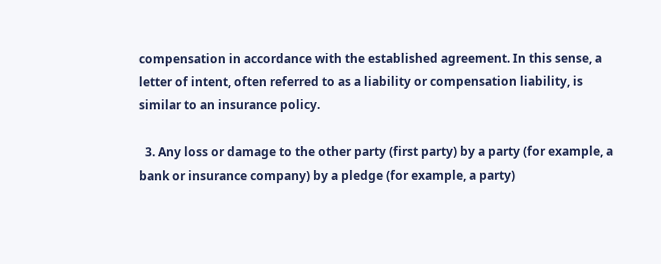compensation in accordance with the established agreement. In this sense, a letter of intent, often referred to as a liability or compensation liability, is similar to an insurance policy.

  3. Any loss or damage to the other party (first party) by a party (for example, a bank or insurance company) by a pledge (for example, a party)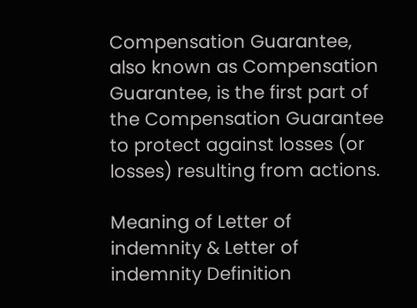Compensation Guarantee, also known as Compensation Guarantee, is the first part of the Compensation Guarantee to protect against losses (or losses) resulting from actions.

Meaning of Letter of indemnity & Letter of indemnity Definition